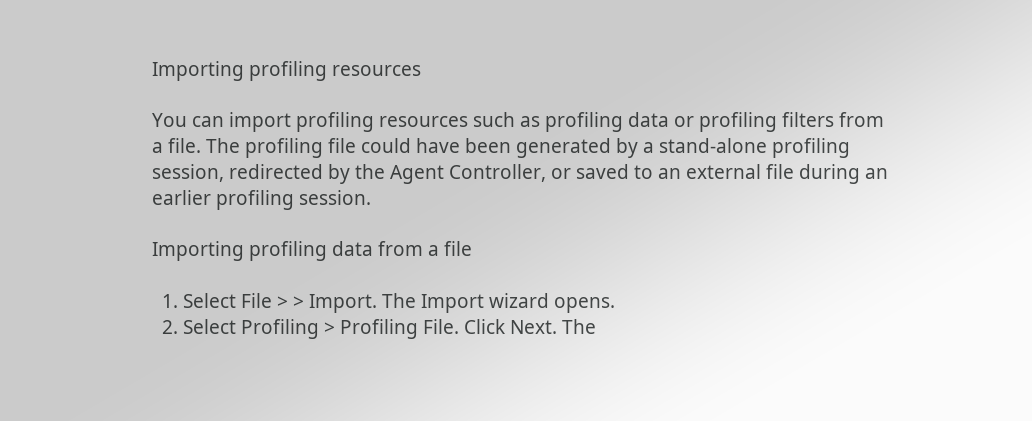Importing profiling resources

You can import profiling resources such as profiling data or profiling filters from a file. The profiling file could have been generated by a stand-alone profiling session, redirected by the Agent Controller, or saved to an external file during an earlier profiling session.

Importing profiling data from a file

  1. Select File > > Import. The Import wizard opens.
  2. Select Profiling > Profiling File. Click Next. The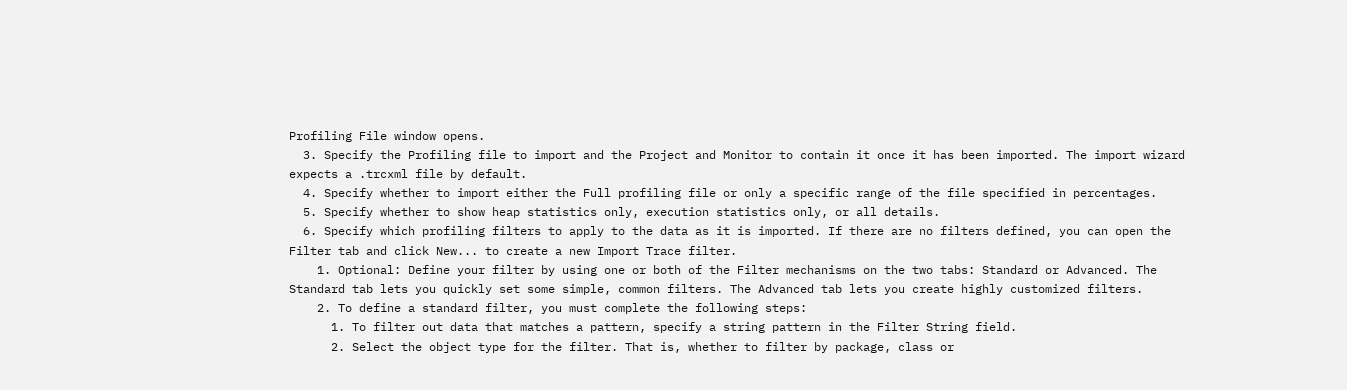Profiling File window opens.
  3. Specify the Profiling file to import and the Project and Monitor to contain it once it has been imported. The import wizard expects a .trcxml file by default.
  4. Specify whether to import either the Full profiling file or only a specific range of the file specified in percentages.
  5. Specify whether to show heap statistics only, execution statistics only, or all details.
  6. Specify which profiling filters to apply to the data as it is imported. If there are no filters defined, you can open the Filter tab and click New... to create a new Import Trace filter.
    1. Optional: Define your filter by using one or both of the Filter mechanisms on the two tabs: Standard or Advanced. The Standard tab lets you quickly set some simple, common filters. The Advanced tab lets you create highly customized filters.
    2. To define a standard filter, you must complete the following steps:
      1. To filter out data that matches a pattern, specify a string pattern in the Filter String field.
      2. Select the object type for the filter. That is, whether to filter by package, class or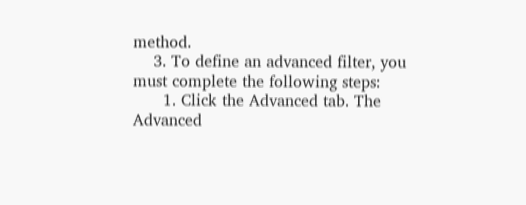method.
    3. To define an advanced filter, you must complete the following steps:
      1. Click the Advanced tab. The Advanced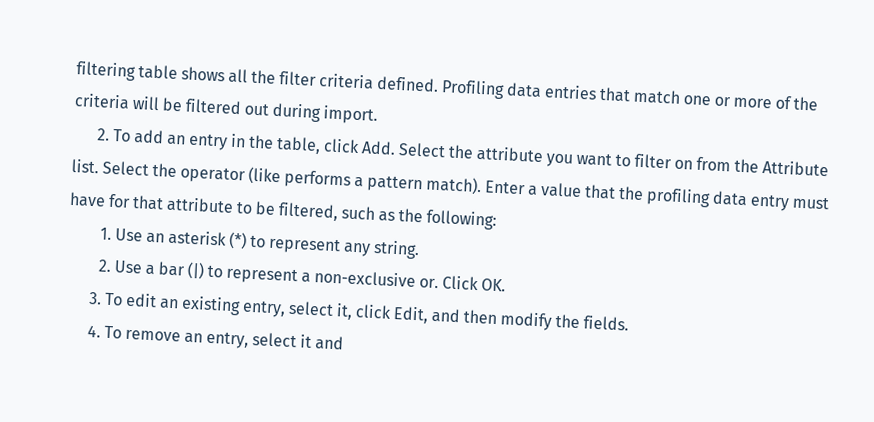filtering table shows all the filter criteria defined. Profiling data entries that match one or more of the criteria will be filtered out during import.
      2. To add an entry in the table, click Add. Select the attribute you want to filter on from the Attribute list. Select the operator (like performs a pattern match). Enter a value that the profiling data entry must have for that attribute to be filtered, such as the following:
        1. Use an asterisk (*) to represent any string.
        2. Use a bar (|) to represent a non-exclusive or. Click OK.
      3. To edit an existing entry, select it, click Edit, and then modify the fields.
      4. To remove an entry, select it and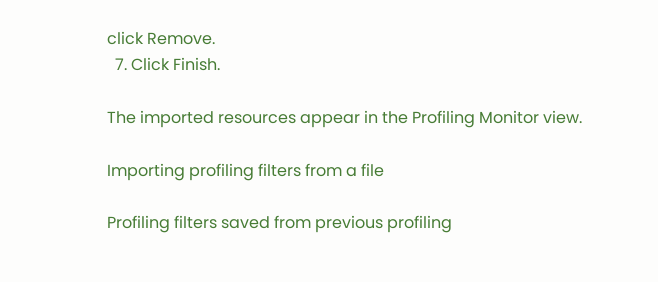click Remove.
  7. Click Finish.

The imported resources appear in the Profiling Monitor view.

Importing profiling filters from a file

Profiling filters saved from previous profiling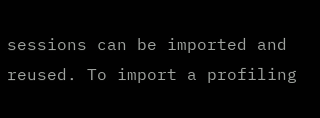sessions can be imported and reused. To import a profiling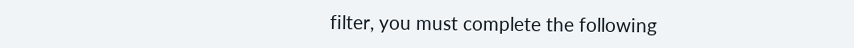filter, you must complete the following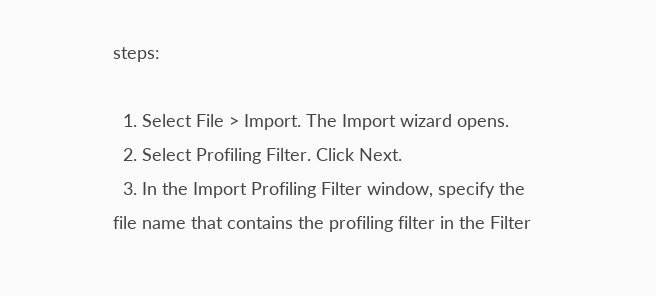steps:

  1. Select File > Import. The Import wizard opens.
  2. Select Profiling Filter. Click Next.
  3. In the Import Profiling Filter window, specify the file name that contains the profiling filter in the Filter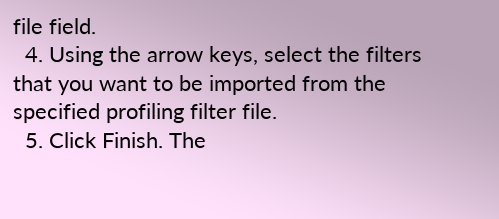file field.
  4. Using the arrow keys, select the filters that you want to be imported from the specified profiling filter file.
  5. Click Finish. The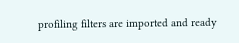profiling filters are imported and ready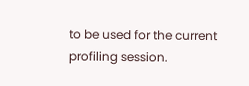to be used for the current profiling session.